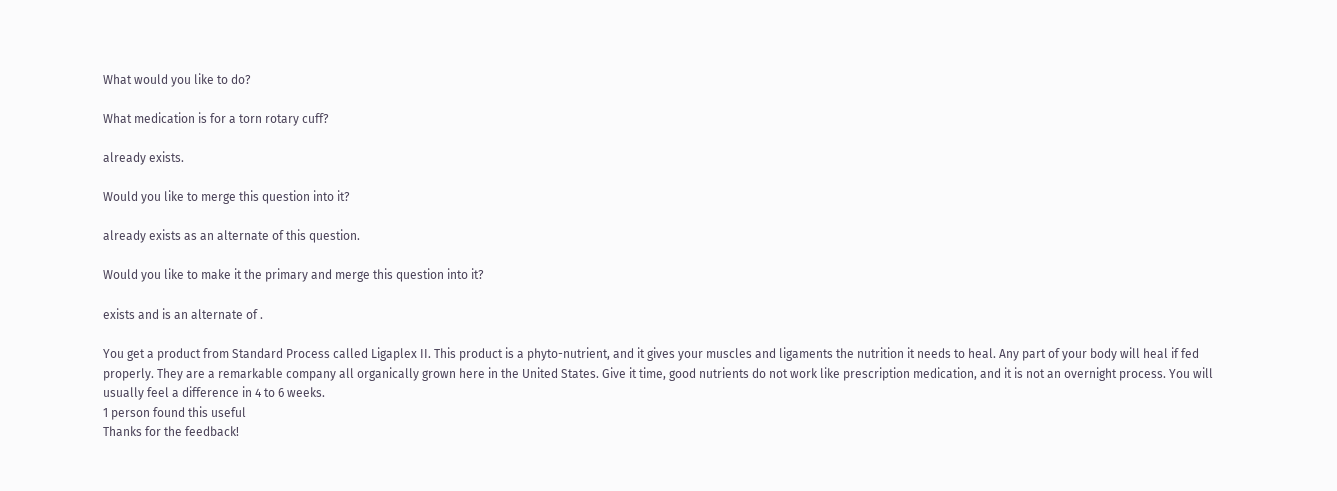What would you like to do?

What medication is for a torn rotary cuff?

already exists.

Would you like to merge this question into it?

already exists as an alternate of this question.

Would you like to make it the primary and merge this question into it?

exists and is an alternate of .

You get a product from Standard Process called Ligaplex II. This product is a phyto-nutrient, and it gives your muscles and ligaments the nutrition it needs to heal. Any part of your body will heal if fed properly. They are a remarkable company all organically grown here in the United States. Give it time, good nutrients do not work like prescription medication, and it is not an overnight process. You will usually feel a difference in 4 to 6 weeks.
1 person found this useful
Thanks for the feedback!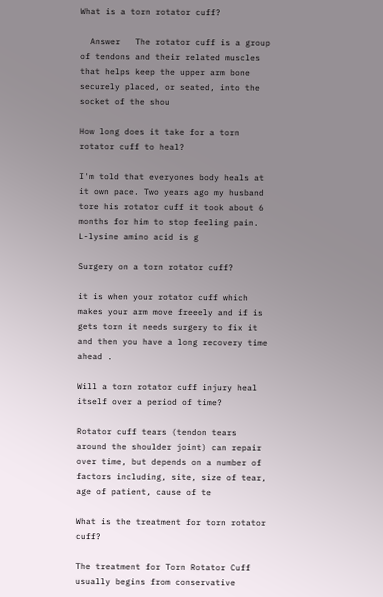What is a torn rotator cuff?

  Answer   The rotator cuff is a group of tendons and their related muscles that helps keep the upper arm bone securely placed, or seated, into the socket of the shou

How long does it take for a torn rotator cuff to heal?

I'm told that everyones body heals at it own pace. Two years ago my husband tore his rotator cuff it took about 6 months for him to stop feeling pain. L-lysine amino acid is g

Surgery on a torn rotator cuff?

it is when your rotator cuff which makes your arm move freeely and if is gets torn it needs surgery to fix it and then you have a long recovery time ahead .

Will a torn rotator cuff injury heal itself over a period of time?

Rotator cuff tears (tendon tears around the shoulder joint) can repair over time, but depends on a number of factors including, site, size of tear, age of patient, cause of te

What is the treatment for torn rotator cuff?

The treatment for Torn Rotator Cuff usually begins from conservative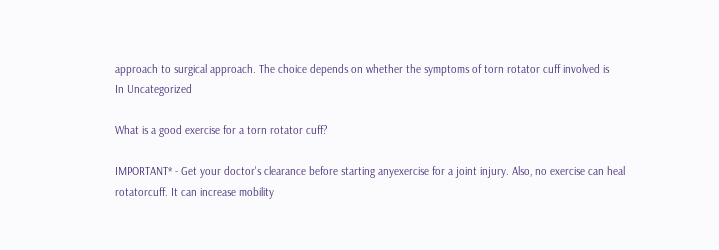approach to surgical approach. The choice depends on whether the symptoms of torn rotator cuff involved is
In Uncategorized

What is a good exercise for a torn rotator cuff?

IMPORTANT* - Get your doctor's clearance before starting anyexercise for a joint injury. Also, no exercise can heal rotatorcuff. It can increase mobility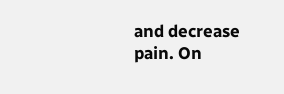and decrease pain. On